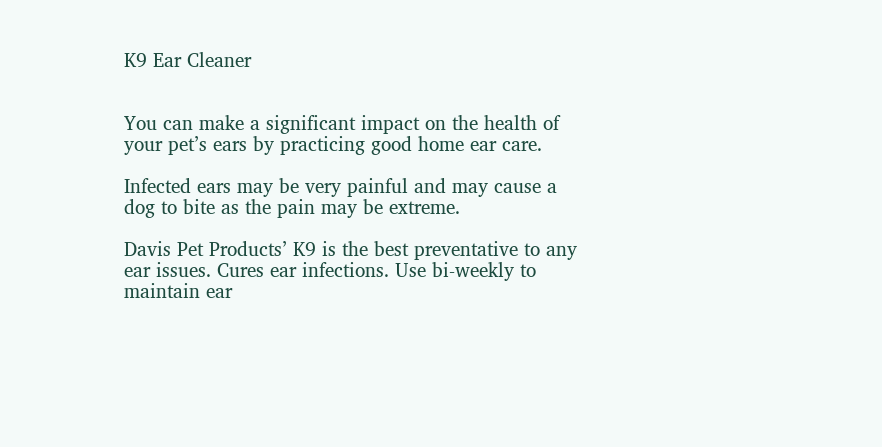K9 Ear Cleaner


You can make a significant impact on the health of your pet’s ears by practicing good home ear care.

Infected ears may be very painful and may cause a dog to bite as the pain may be extreme.

Davis Pet Products’ K9 is the best preventative to any ear issues. Cures ear infections. Use bi-weekly to maintain ear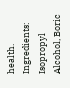health. Ingredients: Isopropyl Alcohol, Boric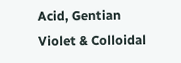Acid, Gentian Violet & Colloidal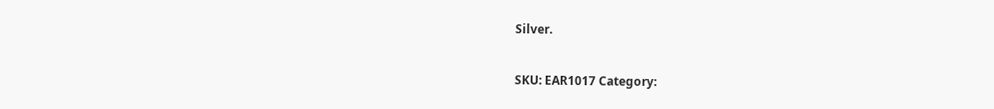Silver.

SKU: EAR1017 Category: